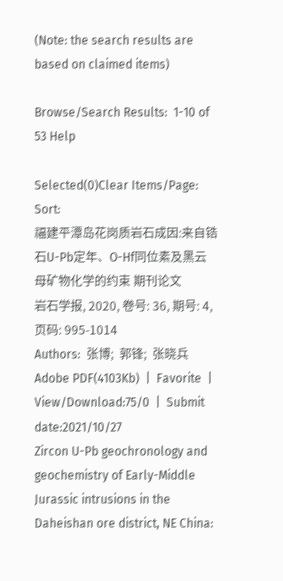(Note: the search results are based on claimed items)

Browse/Search Results:  1-10 of 53 Help

Selected(0)Clear Items/Page:    Sort:
福建平潭岛花岗质岩石成因:来自锆石U-Pb定年、O-Hf同位素及黑云母矿物化学的约束 期刊论文
岩石学报, 2020, 卷号: 36, 期号: 4, 页码: 995-1014
Authors:  张博;  郭锋;  张晓兵
Adobe PDF(4103Kb)  |  Favorite  |  View/Download:75/0  |  Submit date:2021/10/27
Zircon U-Pb geochronology and geochemistry of Early-Middle Jurassic intrusions in the Daheishan ore district, NE China: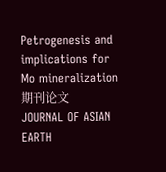Petrogenesis and implications for Mo mineralization 期刊论文
JOURNAL OF ASIAN EARTH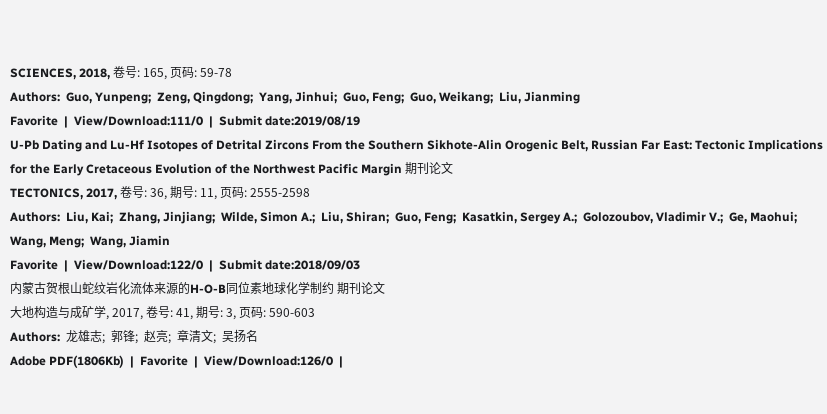SCIENCES, 2018, 卷号: 165, 页码: 59-78
Authors:  Guo, Yunpeng;  Zeng, Qingdong;  Yang, Jinhui;  Guo, Feng;  Guo, Weikang;  Liu, Jianming
Favorite  |  View/Download:111/0  |  Submit date:2019/08/19
U-Pb Dating and Lu-Hf Isotopes of Detrital Zircons From the Southern Sikhote-Alin Orogenic Belt, Russian Far East: Tectonic Implications for the Early Cretaceous Evolution of the Northwest Pacific Margin 期刊论文
TECTONICS, 2017, 卷号: 36, 期号: 11, 页码: 2555-2598
Authors:  Liu, Kai;  Zhang, Jinjiang;  Wilde, Simon A.;  Liu, Shiran;  Guo, Feng;  Kasatkin, Sergey A.;  Golozoubov, Vladimir V.;  Ge, Maohui;  Wang, Meng;  Wang, Jiamin
Favorite  |  View/Download:122/0  |  Submit date:2018/09/03
内蒙古贺根山蛇纹岩化流体来源的H-O-B同位素地球化学制约 期刊论文
大地构造与成矿学, 2017, 卷号: 41, 期号: 3, 页码: 590-603
Authors:  龙雄志;  郭锋;  赵亮;  章清文;  吴扬名
Adobe PDF(1806Kb)  |  Favorite  |  View/Download:126/0  |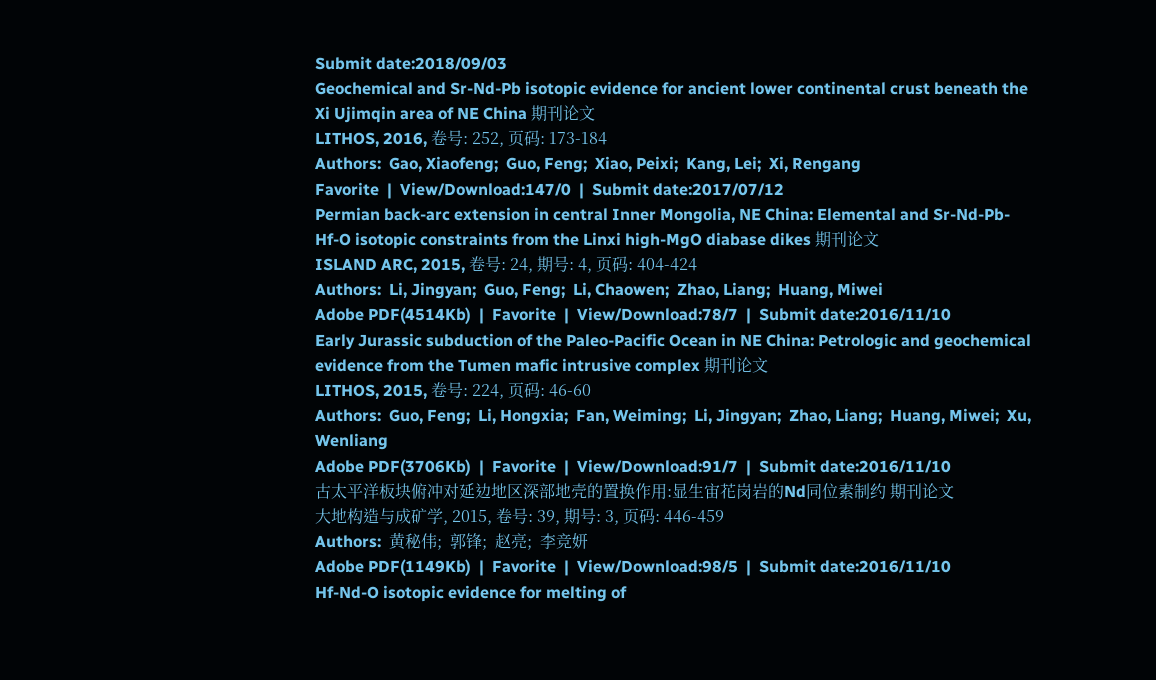Submit date:2018/09/03
Geochemical and Sr-Nd-Pb isotopic evidence for ancient lower continental crust beneath the Xi Ujimqin area of NE China 期刊论文
LITHOS, 2016, 卷号: 252, 页码: 173-184
Authors:  Gao, Xiaofeng;  Guo, Feng;  Xiao, Peixi;  Kang, Lei;  Xi, Rengang
Favorite  |  View/Download:147/0  |  Submit date:2017/07/12
Permian back-arc extension in central Inner Mongolia, NE China: Elemental and Sr-Nd-Pb-Hf-O isotopic constraints from the Linxi high-MgO diabase dikes 期刊论文
ISLAND ARC, 2015, 卷号: 24, 期号: 4, 页码: 404-424
Authors:  Li, Jingyan;  Guo, Feng;  Li, Chaowen;  Zhao, Liang;  Huang, Miwei
Adobe PDF(4514Kb)  |  Favorite  |  View/Download:78/7  |  Submit date:2016/11/10
Early Jurassic subduction of the Paleo-Pacific Ocean in NE China: Petrologic and geochemical evidence from the Tumen mafic intrusive complex 期刊论文
LITHOS, 2015, 卷号: 224, 页码: 46-60
Authors:  Guo, Feng;  Li, Hongxia;  Fan, Weiming;  Li, Jingyan;  Zhao, Liang;  Huang, Miwei;  Xu, Wenliang
Adobe PDF(3706Kb)  |  Favorite  |  View/Download:91/7  |  Submit date:2016/11/10
古太平洋板块俯冲对延边地区深部地壳的置换作用:显生宙花岗岩的Nd同位素制约 期刊论文
大地构造与成矿学, 2015, 卷号: 39, 期号: 3, 页码: 446-459
Authors:  黄秘伟;  郭锋;  赵亮;  李竞妍
Adobe PDF(1149Kb)  |  Favorite  |  View/Download:98/5  |  Submit date:2016/11/10
Hf-Nd-O isotopic evidence for melting of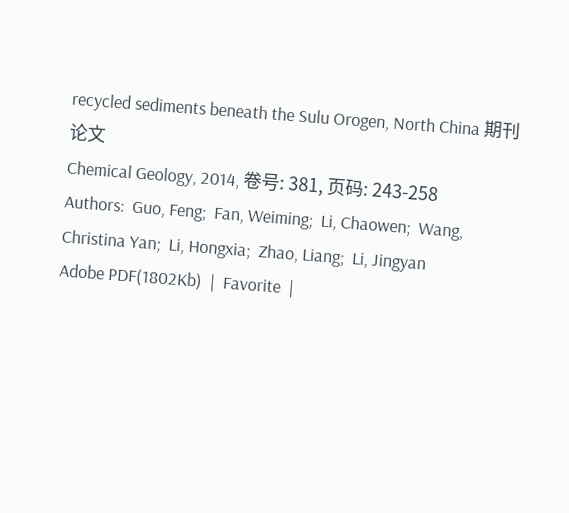recycled sediments beneath the Sulu Orogen, North China 期刊论文
Chemical Geology, 2014, 卷号: 381, 页码: 243-258
Authors:  Guo, Feng;  Fan, Weiming;  Li, Chaowen;  Wang, Christina Yan;  Li, Hongxia;  Zhao, Liang;  Li, Jingyan
Adobe PDF(1802Kb)  |  Favorite  |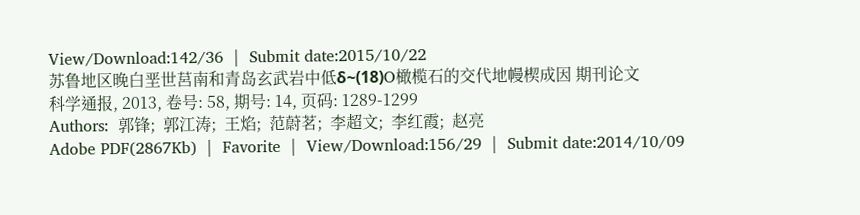View/Download:142/36  |  Submit date:2015/10/22
苏鲁地区晚白垩世莒南和青岛玄武岩中低δ~(18)O橄榄石的交代地幔楔成因 期刊论文
科学通报, 2013, 卷号: 58, 期号: 14, 页码: 1289-1299
Authors:  郭锋;  郭江涛;  王焰;  范蔚茗;  李超文;  李红霞;  赵亮
Adobe PDF(2867Kb)  |  Favorite  |  View/Download:156/29  |  Submit date:2014/10/09